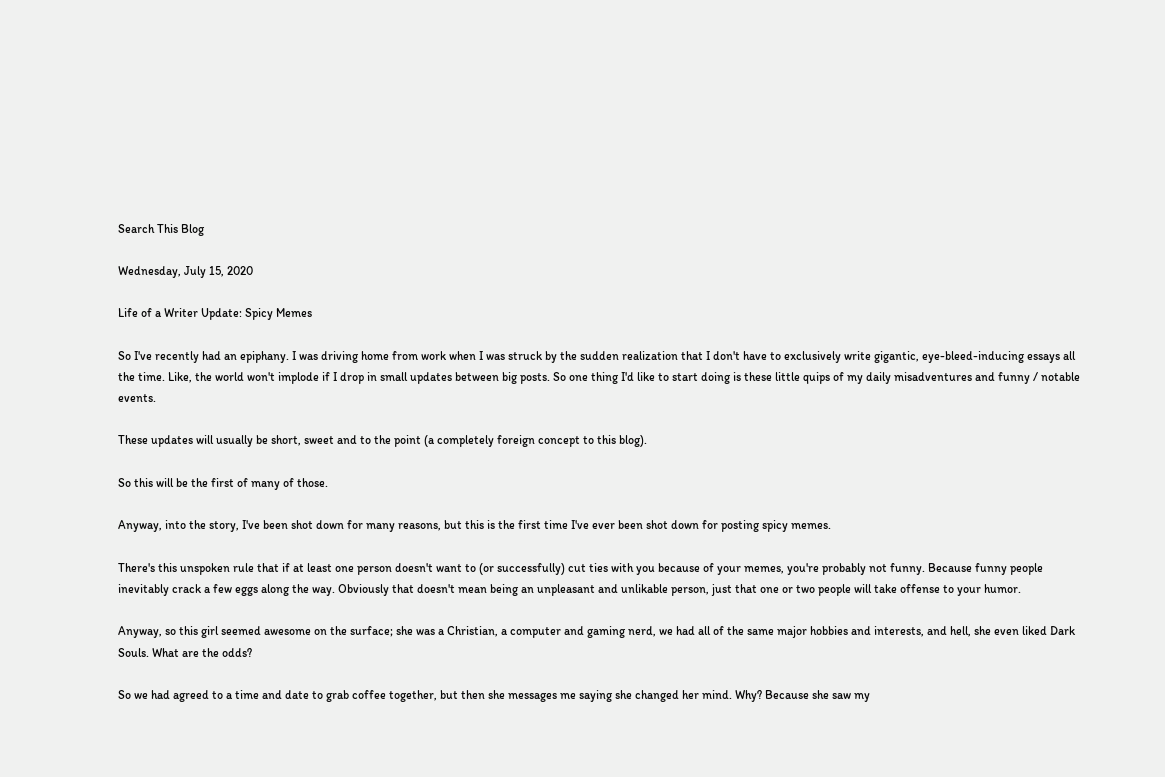Search This Blog

Wednesday, July 15, 2020

Life of a Writer Update: Spicy Memes

So I've recently had an epiphany. I was driving home from work when I was struck by the sudden realization that I don't have to exclusively write gigantic, eye-bleed-inducing essays all the time. Like, the world won't implode if I drop in small updates between big posts. So one thing I'd like to start doing is these little quips of my daily misadventures and funny / notable events.

These updates will usually be short, sweet and to the point (a completely foreign concept to this blog).

So this will be the first of many of those.

Anyway, into the story, I've been shot down for many reasons, but this is the first time I've ever been shot down for posting spicy memes.

There's this unspoken rule that if at least one person doesn't want to (or successfully) cut ties with you because of your memes, you're probably not funny. Because funny people inevitably crack a few eggs along the way. Obviously that doesn't mean being an unpleasant and unlikable person, just that one or two people will take offense to your humor.

Anyway, so this girl seemed awesome on the surface; she was a Christian, a computer and gaming nerd, we had all of the same major hobbies and interests, and hell, she even liked Dark Souls. What are the odds?

So we had agreed to a time and date to grab coffee together, but then she messages me saying she changed her mind. Why? Because she saw my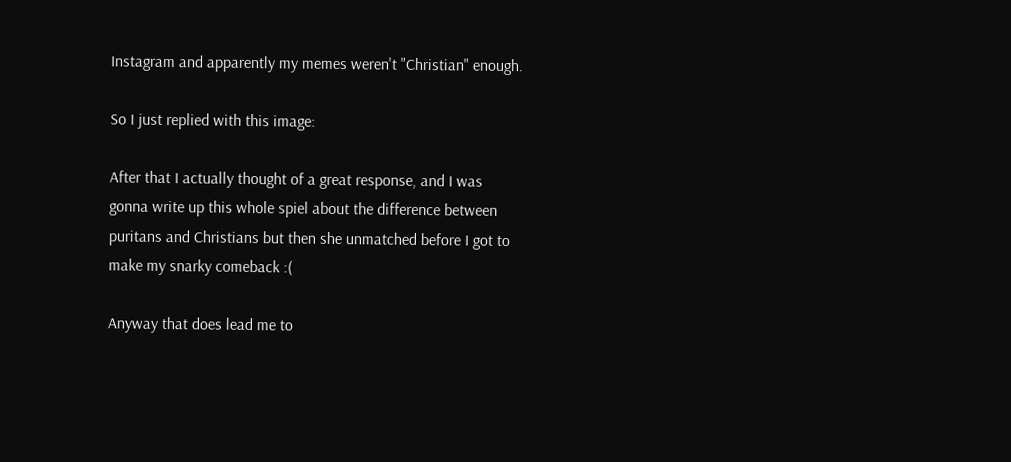Instagram and apparently my memes weren't "Christian" enough.

So I just replied with this image:

After that I actually thought of a great response, and I was gonna write up this whole spiel about the difference between puritans and Christians but then she unmatched before I got to make my snarky comeback :(

Anyway that does lead me to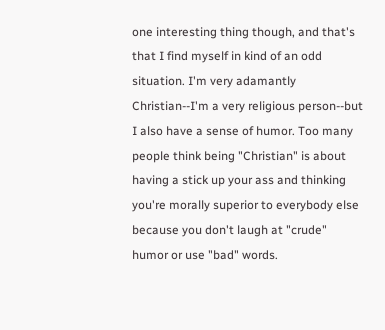one interesting thing though, and that's that I find myself in kind of an odd situation. I'm very adamantly Christian--I'm a very religious person--but I also have a sense of humor. Too many people think being "Christian" is about having a stick up your ass and thinking you're morally superior to everybody else because you don't laugh at "crude" humor or use "bad" words.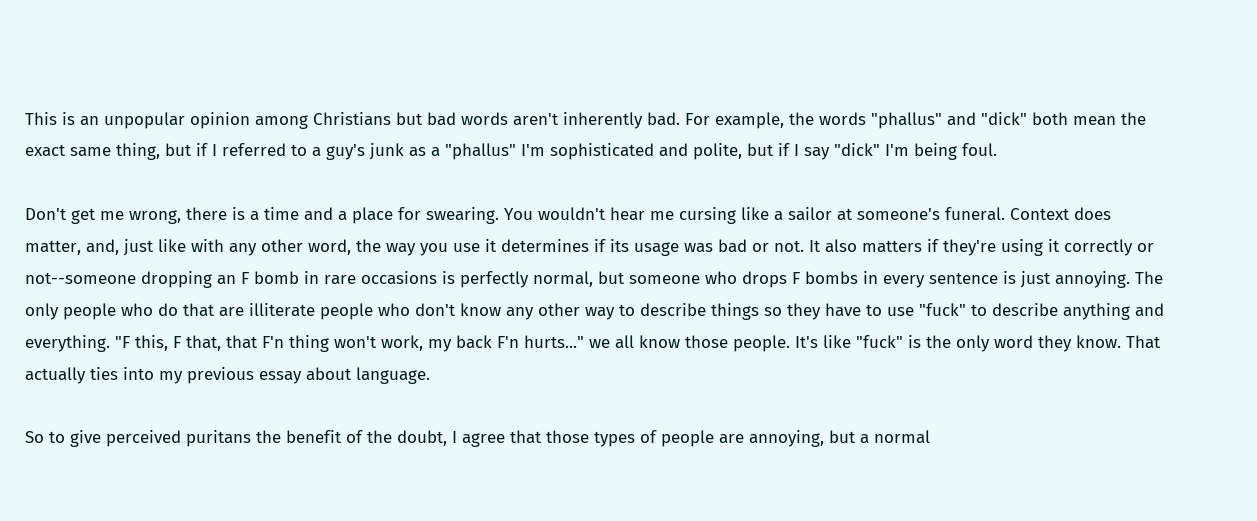This is an unpopular opinion among Christians but bad words aren't inherently bad. For example, the words "phallus" and "dick" both mean the exact same thing, but if I referred to a guy's junk as a "phallus" I'm sophisticated and polite, but if I say "dick" I'm being foul.

Don't get me wrong, there is a time and a place for swearing. You wouldn't hear me cursing like a sailor at someone's funeral. Context does matter, and, just like with any other word, the way you use it determines if its usage was bad or not. It also matters if they're using it correctly or not--someone dropping an F bomb in rare occasions is perfectly normal, but someone who drops F bombs in every sentence is just annoying. The only people who do that are illiterate people who don't know any other way to describe things so they have to use "fuck" to describe anything and everything. "F this, F that, that F'n thing won't work, my back F'n hurts..." we all know those people. It's like "fuck" is the only word they know. That actually ties into my previous essay about language.

So to give perceived puritans the benefit of the doubt, I agree that those types of people are annoying, but a normal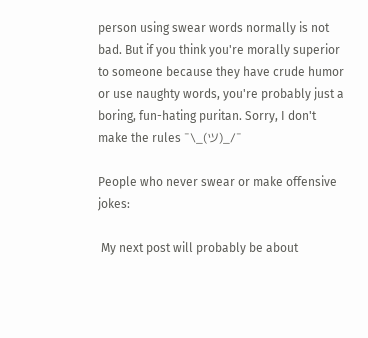person using swear words normally is not bad. But if you think you're morally superior to someone because they have crude humor or use naughty words, you're probably just a boring, fun-hating puritan. Sorry, I don't make the rules ¯\_(ツ)_/¯

People who never swear or make offensive jokes:

 My next post will probably be about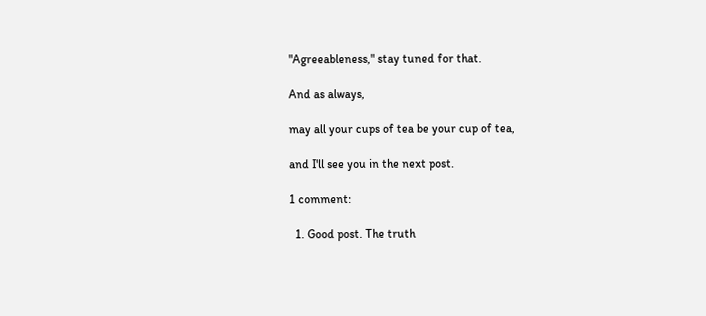"Agreeableness," stay tuned for that.

And as always,

may all your cups of tea be your cup of tea,

and I'll see you in the next post.

1 comment:

  1. Good post. The truth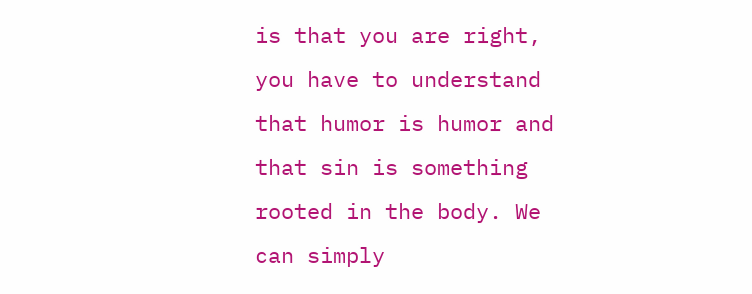is that you are right, you have to understand that humor is humor and that sin is something rooted in the body. We can simply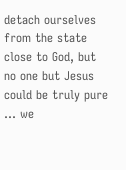detach ourselves from the state close to God, but no one but Jesus could be truly pure ... we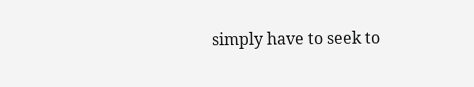simply have to seek to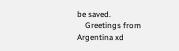be saved.
    Greetings from Argentina xd